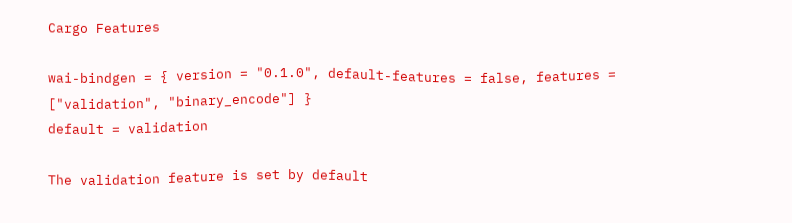Cargo Features

wai-bindgen = { version = "0.1.0", default-features = false, features = ["validation", "binary_encode"] }
default = validation

The validation feature is set by default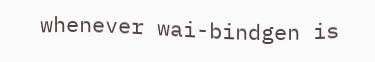whenever wai-bindgen is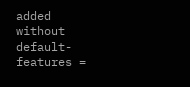added without default-features =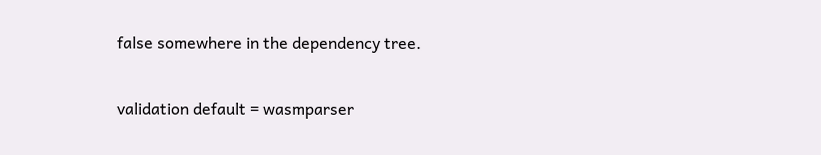false somewhere in the dependency tree.

validation default = wasmparser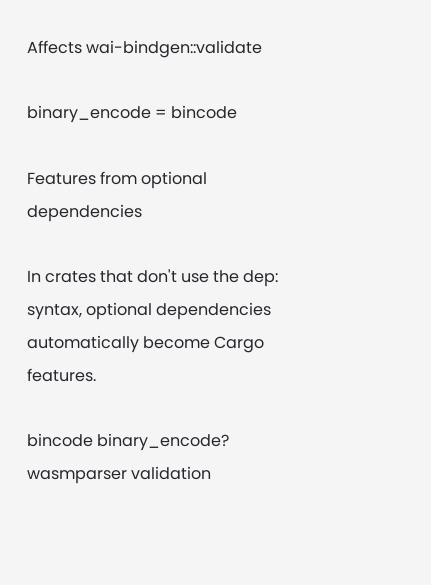Affects wai-bindgen::validate

binary_encode = bincode

Features from optional dependencies

In crates that don't use the dep: syntax, optional dependencies automatically become Cargo features.

bincode binary_encode?
wasmparser validation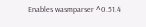Enables wasmparser ^0.51.4